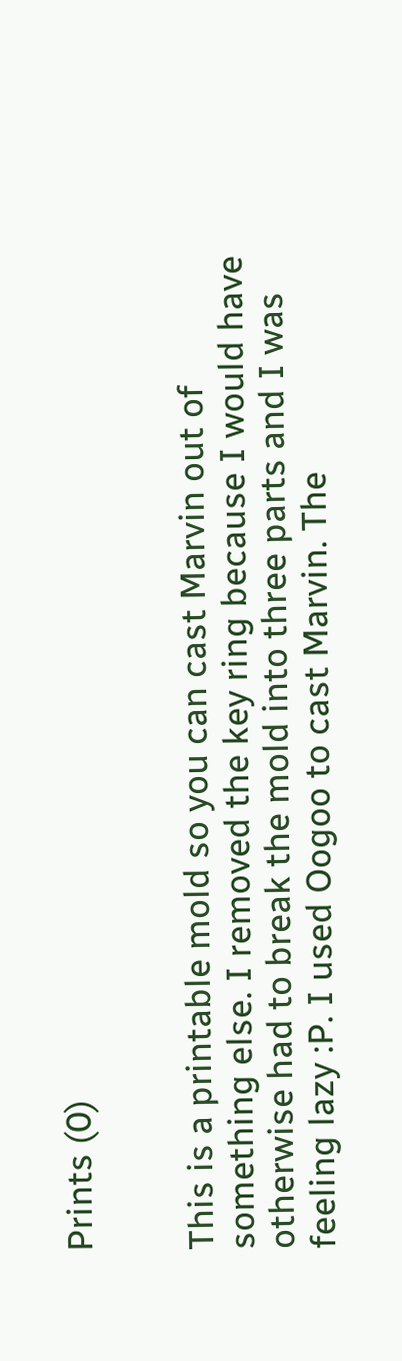Prints (0)


This is a printable mold so you can cast Marvin out of something else. I removed the key ring because I would have otherwise had to break the mold into three parts and I was feeling lazy :P. I used Oogoo to cast Marvin. The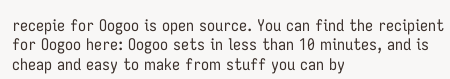recepie for Oogoo is open source. You can find the recipient for Oogoo here: Oogoo sets in less than 10 minutes, and is cheap and easy to make from stuff you can by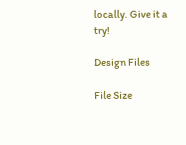locally. Give it a try!

Design Files

File Size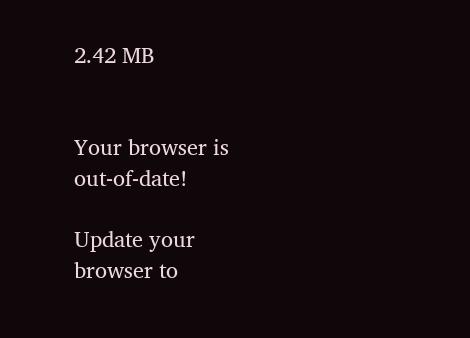2.42 MB


Your browser is out-of-date!

Update your browser to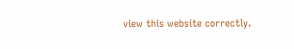view this website correctly.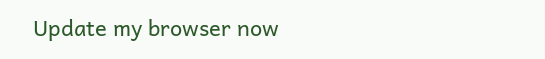Update my browser now